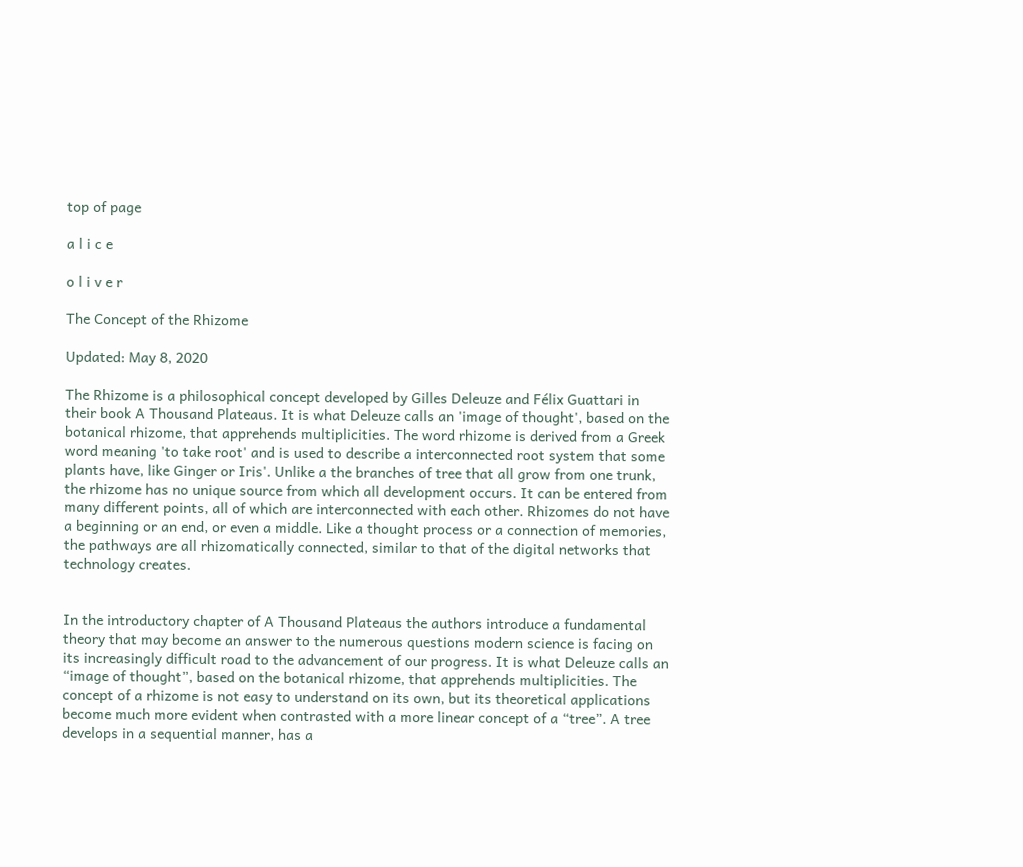top of page

a l i c e

o l i v e r

The Concept of the Rhizome

Updated: May 8, 2020

The Rhizome is a philosophical concept developed by Gilles Deleuze and Félix Guattari in their book A Thousand Plateaus. It is what Deleuze calls an 'image of thought', based on the botanical rhizome, that apprehends multiplicities. The word rhizome is derived from a Greek word meaning 'to take root' and is used to describe a interconnected root system that some plants have, like Ginger or Iris'. Unlike a the branches of tree that all grow from one trunk, the rhizome has no unique source from which all development occurs. It can be entered from many different points, all of which are interconnected with each other. Rhizomes do not have a beginning or an end, or even a middle. Like a thought process or a connection of memories, the pathways are all rhizomatically connected, similar to that of the digital networks that technology creates.


In the introductory chapter of A Thousand Plateaus the authors introduce a fundamental theory that may become an answer to the numerous questions modern science is facing on its increasingly difficult road to the advancement of our progress. It is what Deleuze calls an “image of thought”, based on the botanical rhizome, that apprehends multiplicities. The concept of a rhizome is not easy to understand on its own, but its theoretical applications become much more evident when contrasted with a more linear concept of a “tree”. A tree develops in a sequential manner, has a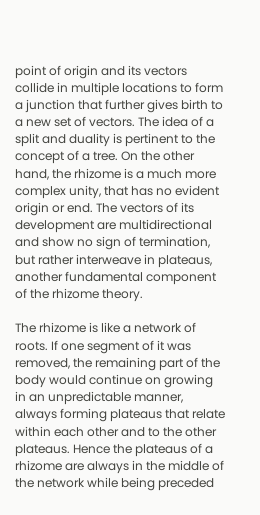point of origin and its vectors collide in multiple locations to form a junction that further gives birth to a new set of vectors. The idea of a split and duality is pertinent to the concept of a tree. On the other hand, the rhizome is a much more complex unity, that has no evident origin or end. The vectors of its development are multidirectional and show no sign of termination, but rather interweave in plateaus, another fundamental component of the rhizome theory.

The rhizome is like a network of roots. If one segment of it was removed, the remaining part of the body would continue on growing in an unpredictable manner, always forming plateaus that relate within each other and to the other plateaus. Hence the plateaus of a rhizome are always in the middle of the network while being preceded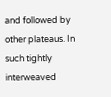and followed by other plateaus. In such tightly interweaved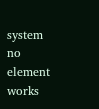system no element works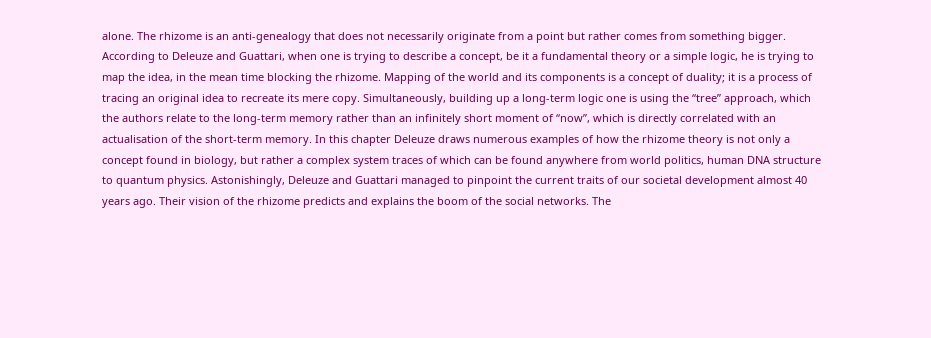alone. The rhizome is an anti-genealogy that does not necessarily originate from a point but rather comes from something bigger. According to Deleuze and Guattari, when one is trying to describe a concept, be it a fundamental theory or a simple logic, he is trying to map the idea, in the mean time blocking the rhizome. Mapping of the world and its components is a concept of duality; it is a process of tracing an original idea to recreate its mere copy. Simultaneously, building up a long-term logic one is using the “tree” approach, which the authors relate to the long-term memory rather than an infinitely short moment of “now”, which is directly correlated with an actualisation of the short-term memory. In this chapter Deleuze draws numerous examples of how the rhizome theory is not only a concept found in biology, but rather a complex system traces of which can be found anywhere from world politics, human DNA structure to quantum physics. Astonishingly, Deleuze and Guattari managed to pinpoint the current traits of our societal development almost 40 years ago. Their vision of the rhizome predicts and explains the boom of the social networks. The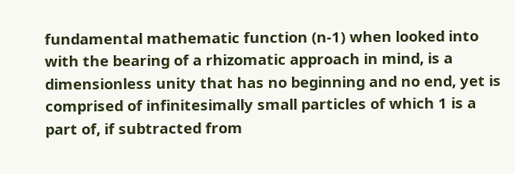fundamental mathematic function (n-1) when looked into with the bearing of a rhizomatic approach in mind, is a dimensionless unity that has no beginning and no end, yet is comprised of infinitesimally small particles of which 1 is a part of, if subtracted from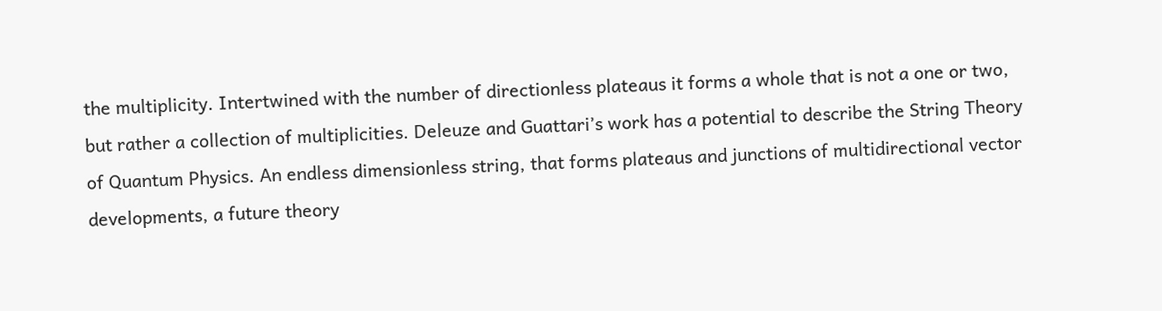the multiplicity. Intertwined with the number of directionless plateaus it forms a whole that is not a one or two, but rather a collection of multiplicities. Deleuze and Guattari’s work has a potential to describe the String Theory of Quantum Physics. An endless dimensionless string, that forms plateaus and junctions of multidirectional vector developments, a future theory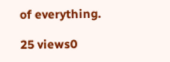of everything.

25 views0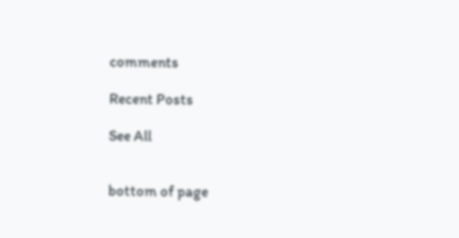comments

Recent Posts

See All


bottom of page